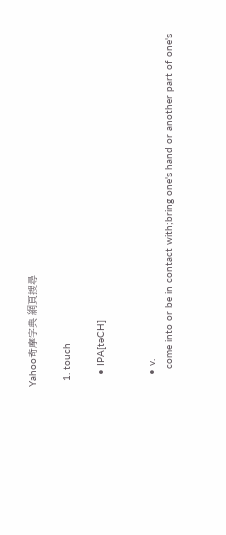Yahoo奇摩字典 網頁搜尋

  1. touch

    • IPA[təCH]


    • v.
      come into or be in contact with;bring one's hand or another part of one's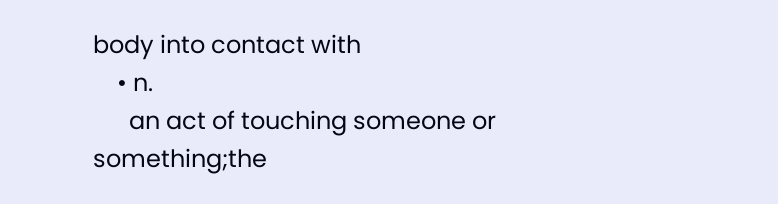body into contact with
    • n.
      an act of touching someone or something;the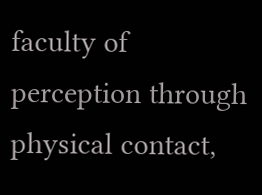faculty of perception through physical contact,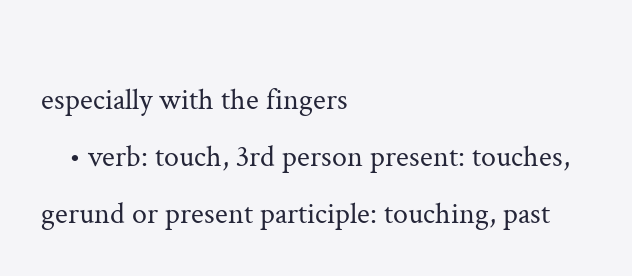especially with the fingers
    • verb: touch, 3rd person present: touches, gerund or present participle: touching, past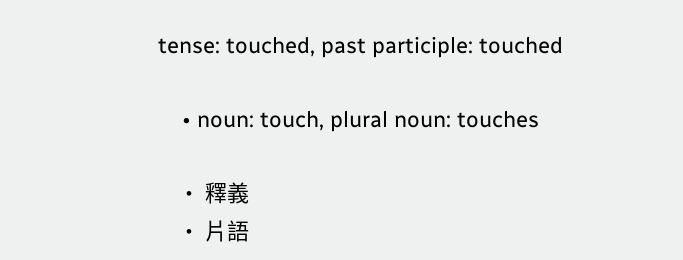tense: touched, past participle: touched

    • noun: touch, plural noun: touches

    • 釋義
    • 片語